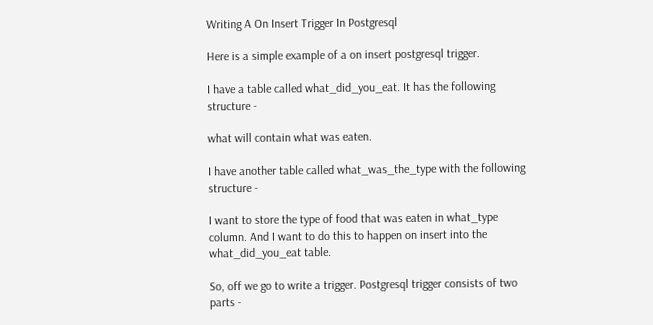Writing A On Insert Trigger In Postgresql

Here is a simple example of a on insert postgresql trigger.

I have a table called what_did_you_eat. It has the following structure -

what will contain what was eaten.

I have another table called what_was_the_type with the following structure -

I want to store the type of food that was eaten in what_type column. And I want to do this to happen on insert into the what_did_you_eat table.

So, off we go to write a trigger. Postgresql trigger consists of two parts -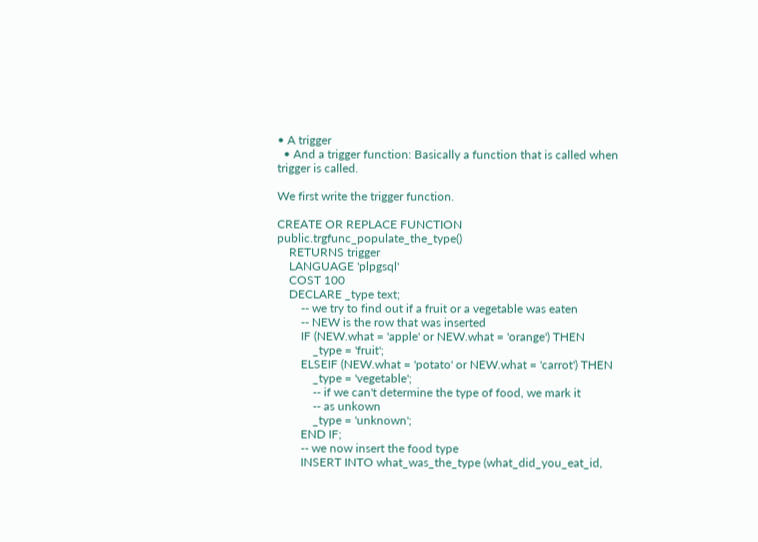• A trigger
  • And a trigger function: Basically a function that is called when trigger is called.

We first write the trigger function.

CREATE OR REPLACE FUNCTION public.trgfunc_populate_the_type()
    RETURNS trigger
    LANGUAGE 'plpgsql'
    COST 100
    DECLARE _type text;
        -- we try to find out if a fruit or a vegetable was eaten
        -- NEW is the row that was inserted
        IF (NEW.what = 'apple' or NEW.what = 'orange') THEN
            _type = 'fruit';
        ELSEIF (NEW.what = 'potato' or NEW.what = 'carrot') THEN
            _type = 'vegetable';
            -- if we can't determine the type of food, we mark it
            -- as unkown
            _type = 'unknown';
        END IF;
        -- we now insert the food type
        INSERT INTO what_was_the_type (what_did_you_eat_id,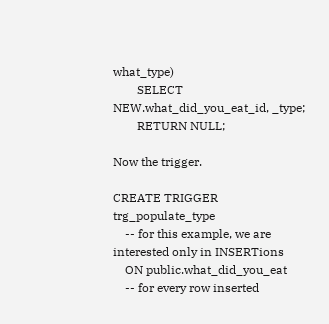what_type)
        SELECT NEW.what_did_you_eat_id, _type;
        RETURN NULL;

Now the trigger.

CREATE TRIGGER trg_populate_type
    -- for this example, we are interested only in INSERTions
    ON public.what_did_you_eat
    -- for every row inserted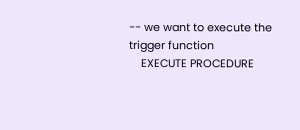-- we want to execute the trigger function
    EXECUTE PROCEDURE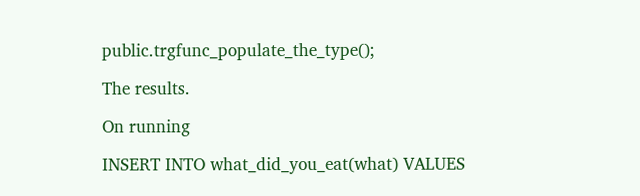public.trgfunc_populate_the_type();

The results.

On running

INSERT INTO what_did_you_eat(what) VALUES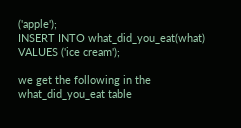('apple');
INSERT INTO what_did_you_eat(what) VALUES ('ice cream');

we get the following in the what_did_you_eat table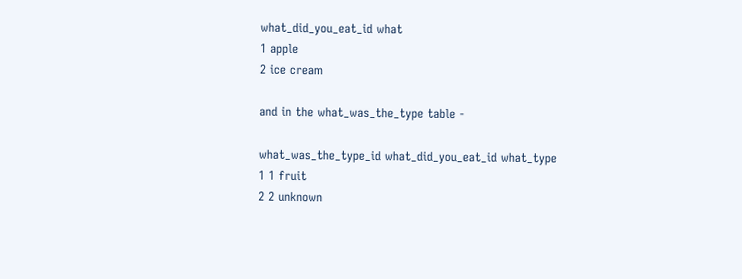what_did_you_eat_id what
1 apple
2 ice cream

and in the what_was_the_type table -

what_was_the_type_id what_did_you_eat_id what_type
1 1 fruit
2 2 unknown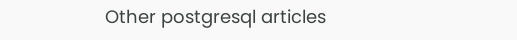Other postgresql articles